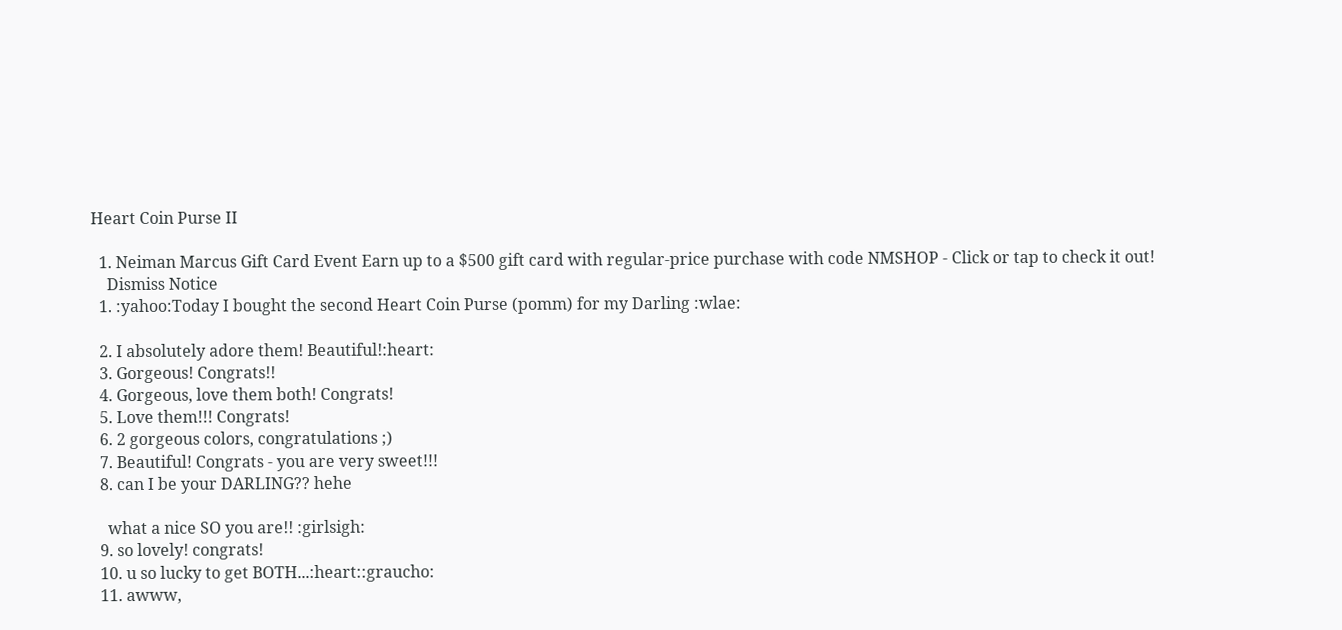Heart Coin Purse II

  1. Neiman Marcus Gift Card Event Earn up to a $500 gift card with regular-price purchase with code NMSHOP - Click or tap to check it out!
    Dismiss Notice
  1. :yahoo:Today I bought the second Heart Coin Purse (pomm) for my Darling :wlae:

  2. I absolutely adore them! Beautiful!:heart:
  3. Gorgeous! Congrats!!
  4. Gorgeous, love them both! Congrats!
  5. Love them!!! Congrats!
  6. 2 gorgeous colors, congratulations ;)
  7. Beautiful! Congrats - you are very sweet!!!
  8. can I be your DARLING?? hehe

    what a nice SO you are!! :girlsigh:
  9. so lovely! congrats!
  10. u so lucky to get BOTH...:heart::graucho:
  11. awww,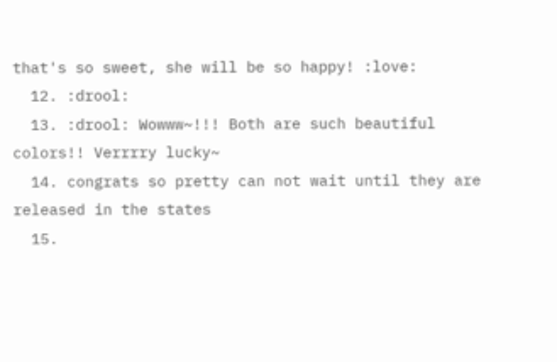that's so sweet, she will be so happy! :love:
  12. :drool:
  13. :drool: Wowww~!!! Both are such beautiful colors!! Verrrry lucky~
  14. congrats so pretty can not wait until they are released in the states
  15.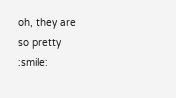oh, they are so pretty :smile: